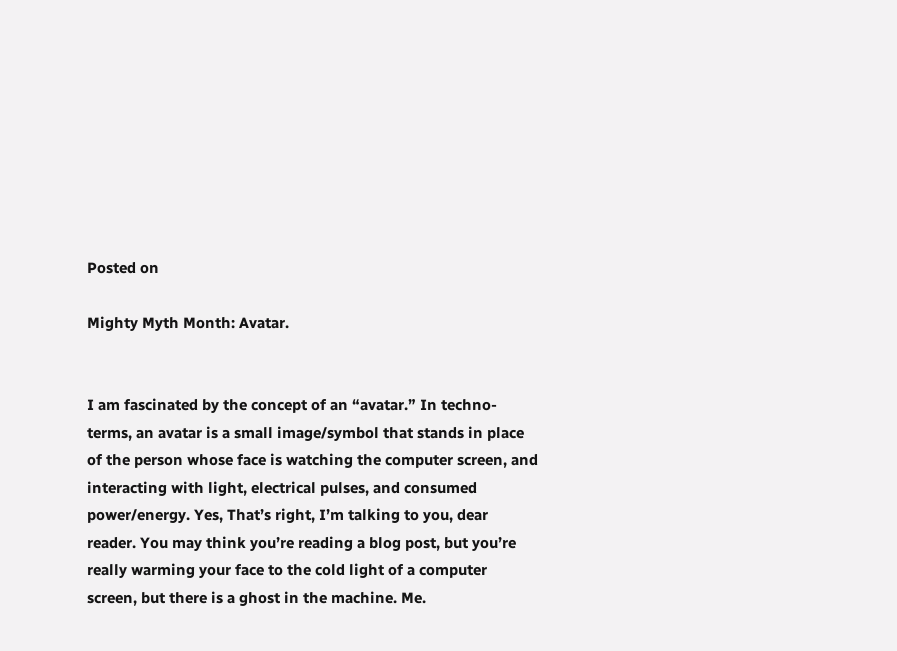Posted on

Mighty Myth Month: Avatar.


I am fascinated by the concept of an “avatar.” In techno-terms, an avatar is a small image/symbol that stands in place of the person whose face is watching the computer screen, and interacting with light, electrical pulses, and consumed power/energy. Yes, That’s right, I’m talking to you, dear reader. You may think you’re reading a blog post, but you’re really warming your face to the cold light of a computer screen, but there is a ghost in the machine. Me.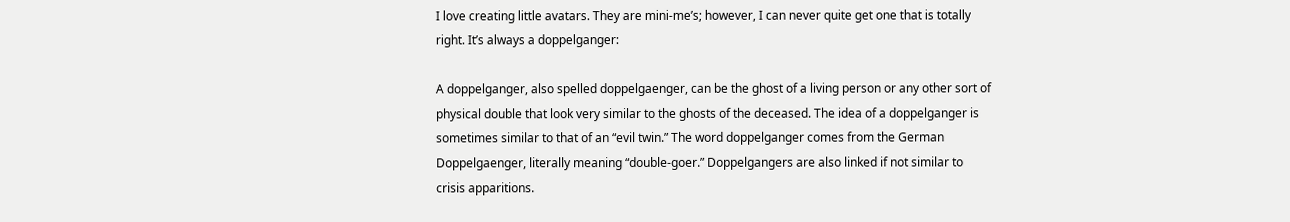I love creating little avatars. They are mini-me’s; however, I can never quite get one that is totally right. It’s always a doppelganger:

A doppelganger, also spelled doppelgaenger, can be the ghost of a living person or any other sort of physical double that look very similar to the ghosts of the deceased. The idea of a doppelganger is sometimes similar to that of an “evil twin.” The word doppelganger comes from the German Doppelgaenger, literally meaning “double-goer.” Doppelgangers are also linked if not similar to crisis apparitions.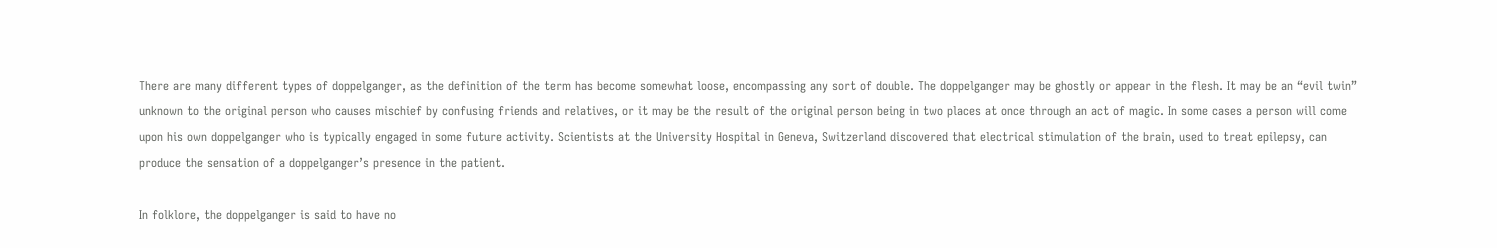There are many different types of doppelganger, as the definition of the term has become somewhat loose, encompassing any sort of double. The doppelganger may be ghostly or appear in the flesh. It may be an “evil twin” unknown to the original person who causes mischief by confusing friends and relatives, or it may be the result of the original person being in two places at once through an act of magic. In some cases a person will come upon his own doppelganger who is typically engaged in some future activity. Scientists at the University Hospital in Geneva, Switzerland discovered that electrical stimulation of the brain, used to treat epilepsy, can produce the sensation of a doppelganger’s presence in the patient.

In folklore, the doppelganger is said to have no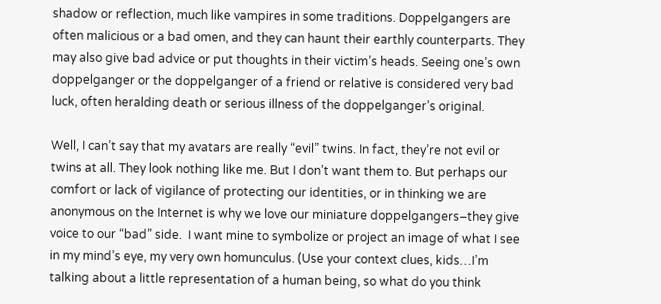shadow or reflection, much like vampires in some traditions. Doppelgangers are often malicious or a bad omen, and they can haunt their earthly counterparts. They may also give bad advice or put thoughts in their victim’s heads. Seeing one’s own doppelganger or the doppelganger of a friend or relative is considered very bad luck, often heralding death or serious illness of the doppelganger’s original.

Well, I can’t say that my avatars are really “evil” twins. In fact, they’re not evil or twins at all. They look nothing like me. But I don’t want them to. But perhaps our comfort or lack of vigilance of protecting our identities, or in thinking we are anonymous on the Internet is why we love our miniature doppelgangers–they give voice to our “bad” side.  I want mine to symbolize or project an image of what I see in my mind’s eye, my very own homunculus. (Use your context clues, kids…I’m talking about a little representation of a human being, so what do you think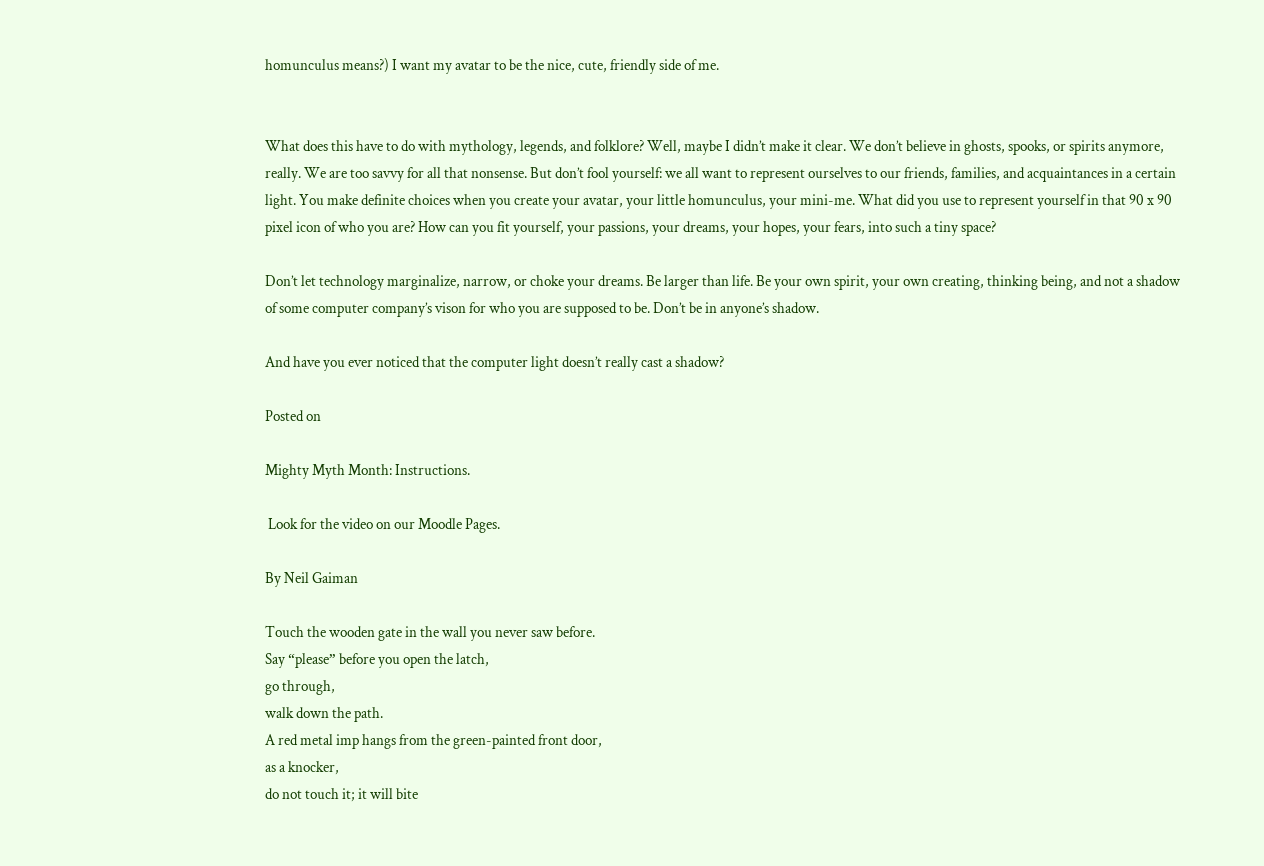homunculus means?) I want my avatar to be the nice, cute, friendly side of me.


What does this have to do with mythology, legends, and folklore? Well, maybe I didn’t make it clear. We don’t believe in ghosts, spooks, or spirits anymore, really. We are too savvy for all that nonsense. But don’t fool yourself: we all want to represent ourselves to our friends, families, and acquaintances in a certain light. You make definite choices when you create your avatar, your little homunculus, your mini-me. What did you use to represent yourself in that 90 x 90 pixel icon of who you are? How can you fit yourself, your passions, your dreams, your hopes, your fears, into such a tiny space?

Don’t let technology marginalize, narrow, or choke your dreams. Be larger than life. Be your own spirit, your own creating, thinking being, and not a shadow of some computer company’s vison for who you are supposed to be. Don’t be in anyone’s shadow.

And have you ever noticed that the computer light doesn’t really cast a shadow?

Posted on

Mighty Myth Month: Instructions.

 Look for the video on our Moodle Pages.

By Neil Gaiman

Touch the wooden gate in the wall you never saw before.
Say “please” before you open the latch,
go through,
walk down the path.
A red metal imp hangs from the green-painted front door,
as a knocker,
do not touch it; it will bite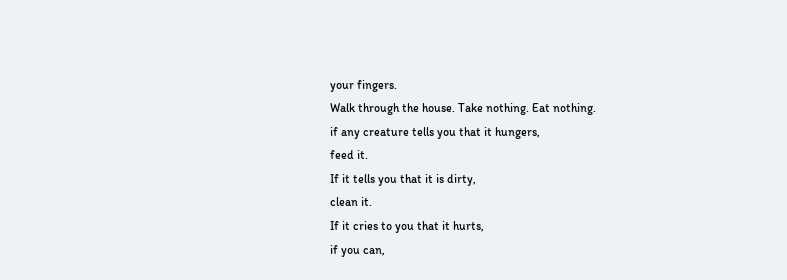your fingers.
Walk through the house. Take nothing. Eat nothing.
if any creature tells you that it hungers,
feed it.
If it tells you that it is dirty,
clean it.
If it cries to you that it hurts,
if you can,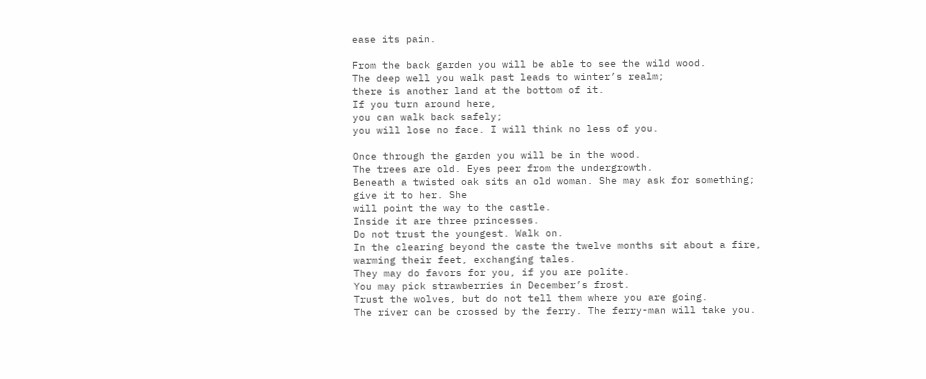ease its pain.

From the back garden you will be able to see the wild wood.
The deep well you walk past leads to winter’s realm;
there is another land at the bottom of it.
If you turn around here,
you can walk back safely;
you will lose no face. I will think no less of you.

Once through the garden you will be in the wood.
The trees are old. Eyes peer from the undergrowth.
Beneath a twisted oak sits an old woman. She may ask for something;
give it to her. She
will point the way to the castle.
Inside it are three princesses.
Do not trust the youngest. Walk on.
In the clearing beyond the caste the twelve months sit about a fire,
warming their feet, exchanging tales.
They may do favors for you, if you are polite.
You may pick strawberries in December’s frost.
Trust the wolves, but do not tell them where you are going.
The river can be crossed by the ferry. The ferry-man will take you.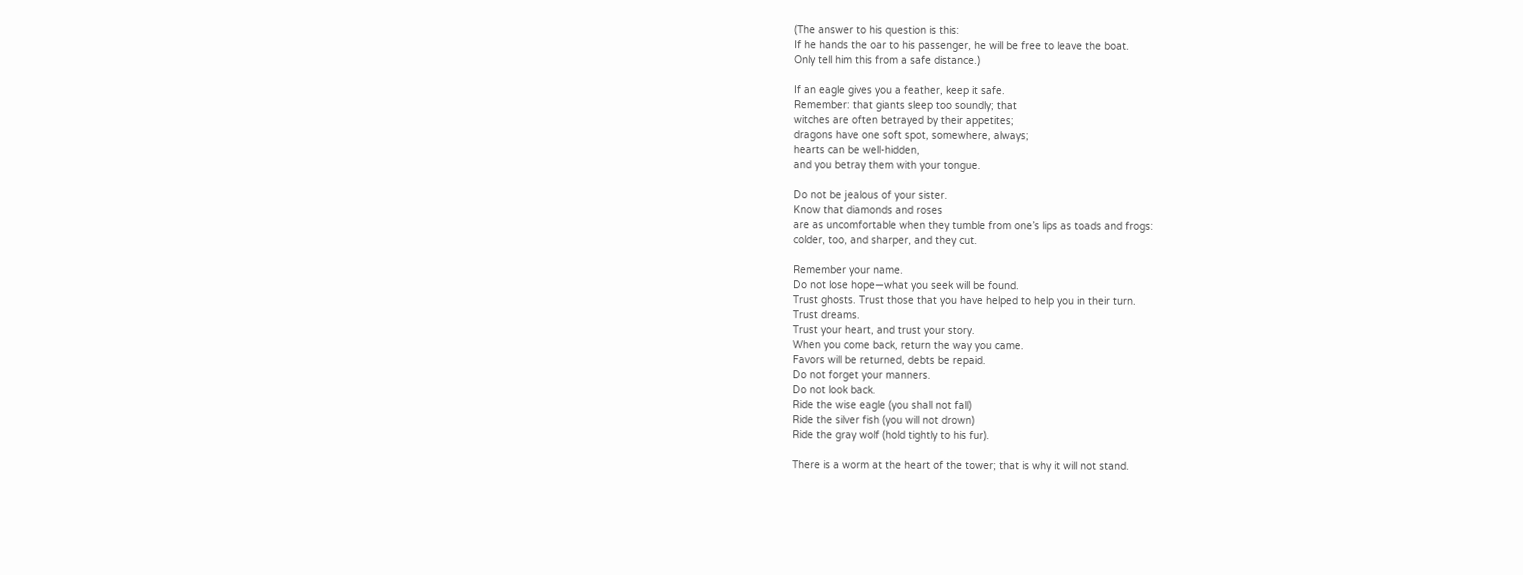(The answer to his question is this:
If he hands the oar to his passenger, he will be free to leave the boat.
Only tell him this from a safe distance.)

If an eagle gives you a feather, keep it safe.
Remember: that giants sleep too soundly; that
witches are often betrayed by their appetites;
dragons have one soft spot, somewhere, always;
hearts can be well-hidden,
and you betray them with your tongue.

Do not be jealous of your sister.
Know that diamonds and roses
are as uncomfortable when they tumble from one’s lips as toads and frogs:
colder, too, and sharper, and they cut.

Remember your name.
Do not lose hope—what you seek will be found.
Trust ghosts. Trust those that you have helped to help you in their turn.
Trust dreams.
Trust your heart, and trust your story.
When you come back, return the way you came.
Favors will be returned, debts be repaid.
Do not forget your manners.
Do not look back.
Ride the wise eagle (you shall not fall)
Ride the silver fish (you will not drown)
Ride the gray wolf (hold tightly to his fur).

There is a worm at the heart of the tower; that is why it will not stand.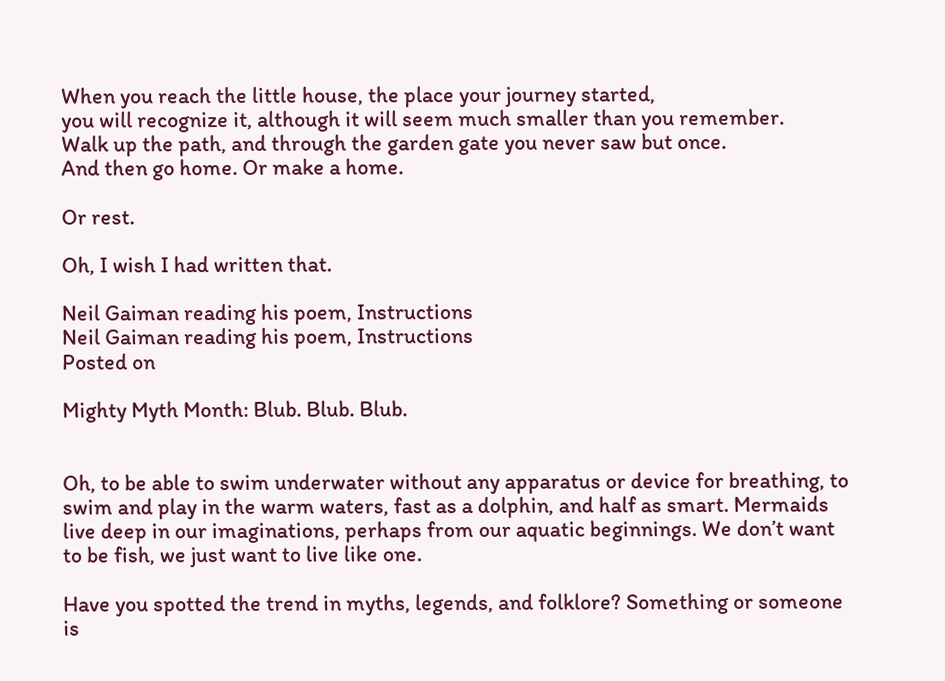When you reach the little house, the place your journey started,
you will recognize it, although it will seem much smaller than you remember.
Walk up the path, and through the garden gate you never saw but once.
And then go home. Or make a home.

Or rest.

Oh, I wish I had written that.

Neil Gaiman reading his poem, Instructions
Neil Gaiman reading his poem, Instructions
Posted on

Mighty Myth Month: Blub. Blub. Blub.


Oh, to be able to swim underwater without any apparatus or device for breathing, to swim and play in the warm waters, fast as a dolphin, and half as smart. Mermaids live deep in our imaginations, perhaps from our aquatic beginnings. We don’t want to be fish, we just want to live like one.

Have you spotted the trend in myths, legends, and folklore? Something or someone is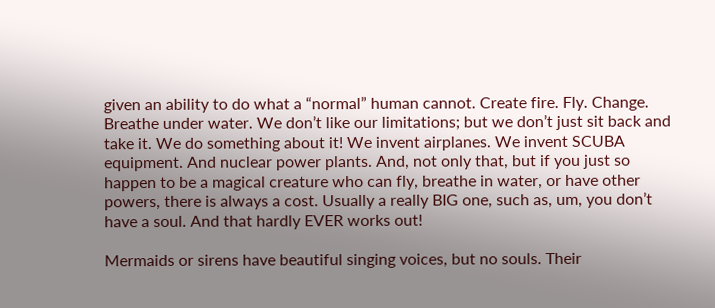given an ability to do what a “normal” human cannot. Create fire. Fly. Change. Breathe under water. We don’t like our limitations; but we don’t just sit back and take it. We do something about it! We invent airplanes. We invent SCUBA equipment. And nuclear power plants. And, not only that, but if you just so happen to be a magical creature who can fly, breathe in water, or have other powers, there is always a cost. Usually a really BIG one, such as, um, you don’t have a soul. And that hardly EVER works out!

Mermaids or sirens have beautiful singing voices, but no souls. Their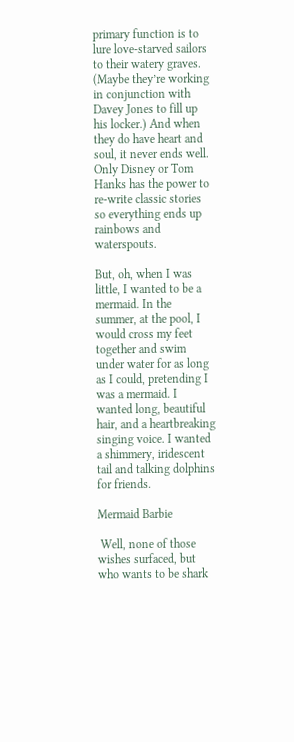primary function is to lure love-starved sailors to their watery graves. (Maybe they’re working in conjunction with Davey Jones to fill up his locker.) And when they do have heart and soul, it never ends well. Only Disney or Tom Hanks has the power to re-write classic stories so everything ends up rainbows and waterspouts.

But, oh, when I was little, I wanted to be a mermaid. In the summer, at the pool, I would cross my feet together and swim under water for as long as I could, pretending I was a mermaid. I wanted long, beautiful hair, and a heartbreaking singing voice. I wanted a shimmery, iridescent tail and talking dolphins for friends.

Mermaid Barbie

 Well, none of those wishes surfaced, but who wants to be shark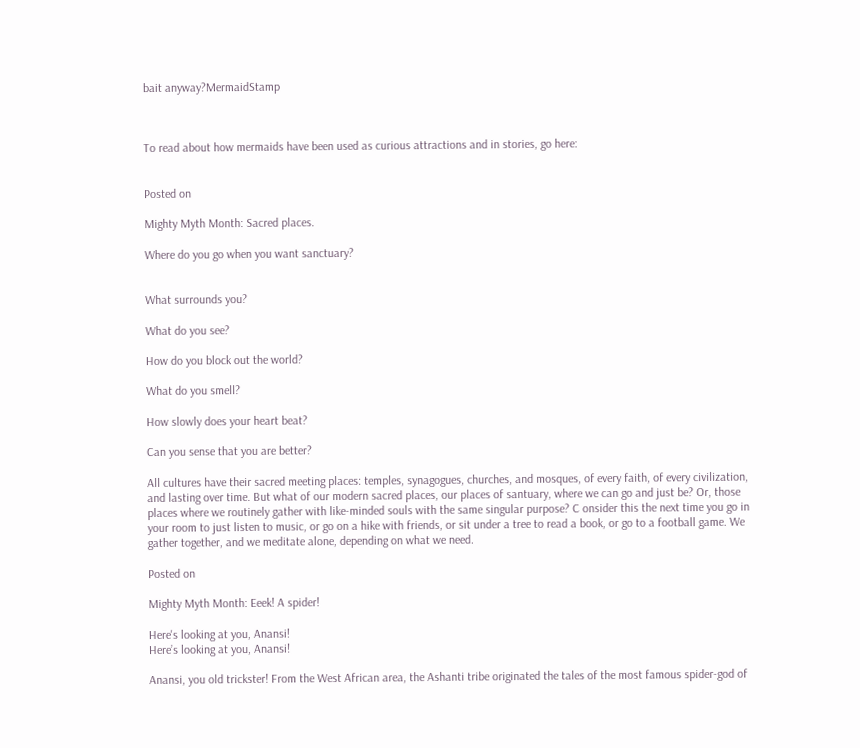bait anyway?MermaidStamp



To read about how mermaids have been used as curious attractions and in stories, go here:


Posted on

Mighty Myth Month: Sacred places.

Where do you go when you want sanctuary?


What surrounds you?

What do you see?

How do you block out the world?

What do you smell?

How slowly does your heart beat?

Can you sense that you are better?

All cultures have their sacred meeting places: temples, synagogues, churches, and mosques, of every faith, of every civilization, and lasting over time. But what of our modern sacred places, our places of santuary, where we can go and just be? Or, those places where we routinely gather with like-minded souls with the same singular purpose? C onsider this the next time you go in your room to just listen to music, or go on a hike with friends, or sit under a tree to read a book, or go to a football game. We gather together, and we meditate alone, depending on what we need.

Posted on

Mighty Myth Month: Eeek! A spider!

Here's looking at you, Anansi!
Here’s looking at you, Anansi!

Anansi, you old trickster! From the West African area, the Ashanti tribe originated the tales of the most famous spider-god of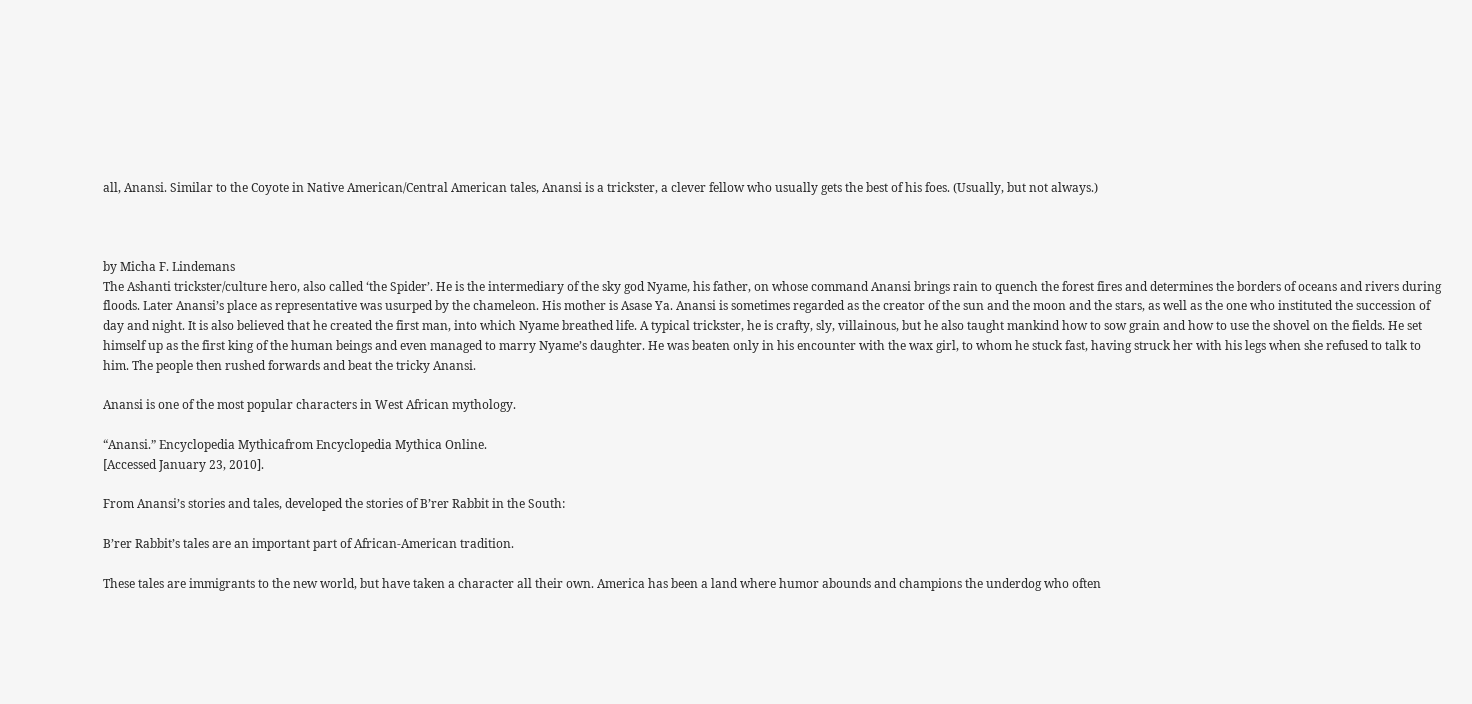all, Anansi. Similar to the Coyote in Native American/Central American tales, Anansi is a trickster, a clever fellow who usually gets the best of his foes. (Usually, but not always.)



by Micha F. Lindemans
The Ashanti trickster/culture hero, also called ‘the Spider’. He is the intermediary of the sky god Nyame, his father, on whose command Anansi brings rain to quench the forest fires and determines the borders of oceans and rivers during floods. Later Anansi’s place as representative was usurped by the chameleon. His mother is Asase Ya. Anansi is sometimes regarded as the creator of the sun and the moon and the stars, as well as the one who instituted the succession of day and night. It is also believed that he created the first man, into which Nyame breathed life. A typical trickster, he is crafty, sly, villainous, but he also taught mankind how to sow grain and how to use the shovel on the fields. He set himself up as the first king of the human beings and even managed to marry Nyame’s daughter. He was beaten only in his encounter with the wax girl, to whom he stuck fast, having struck her with his legs when she refused to talk to him. The people then rushed forwards and beat the tricky Anansi.

Anansi is one of the most popular characters in West African mythology.

“Anansi.” Encyclopedia Mythicafrom Encyclopedia Mythica Online.
[Accessed January 23, 2010].

From Anansi’s stories and tales, developed the stories of B’rer Rabbit in the South:

B’rer Rabbit’s tales are an important part of African-American tradition.

These tales are immigrants to the new world, but have taken a character all their own. America has been a land where humor abounds and champions the underdog who often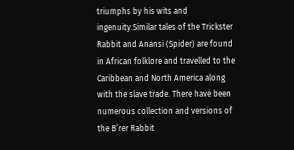triumphs by his wits and ingenuity.Similar tales of the Trickster Rabbit and Anansi (Spider) are found in African folklore and travelled to the Caribbean and North America along with the slave trade. There have been numerous collection and versions of the B’rer Rabbit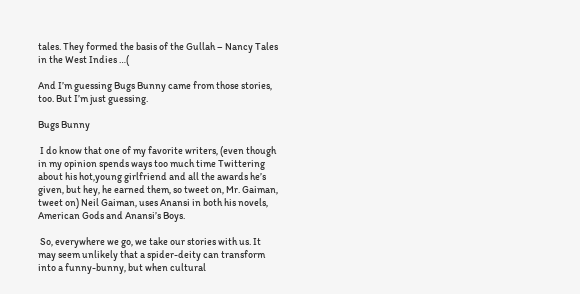tales. They formed the basis of the Gullah – Nancy Tales in the West Indies …(

And I’m guessing Bugs Bunny came from those stories, too. But I’m just guessing.

Bugs Bunny

 I do know that one of my favorite writers, (even though in my opinion spends ways too much time Twittering about his hot,young girlfriend and all the awards he’s given, but hey, he earned them, so tweet on, Mr. Gaiman, tweet on) Neil Gaiman, uses Anansi in both his novels, American Gods and Anansi’s Boys.

 So, everywhere we go, we take our stories with us. It may seem unlikely that a spider-deity can transform into a funny-bunny, but when cultural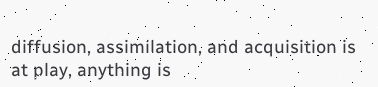diffusion, assimilation, and acquisition is at play, anything is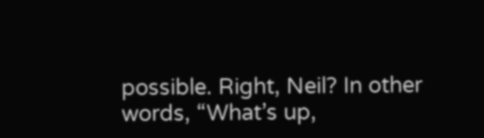possible. Right, Neil? In other words, “What’s up,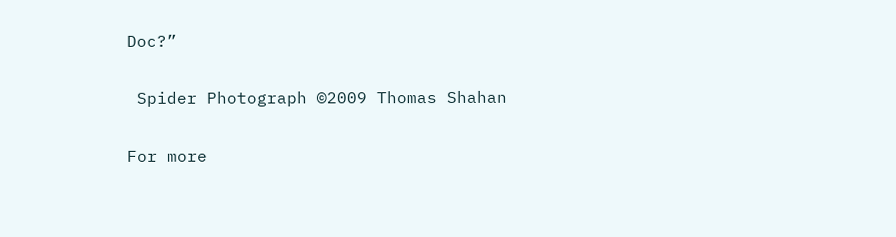Doc?”

 Spider Photograph ©2009 Thomas Shahan

For more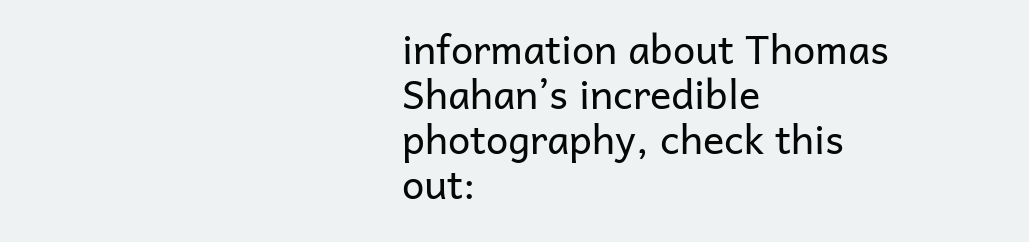information about Thomas Shahan’s incredible photography, check this out: